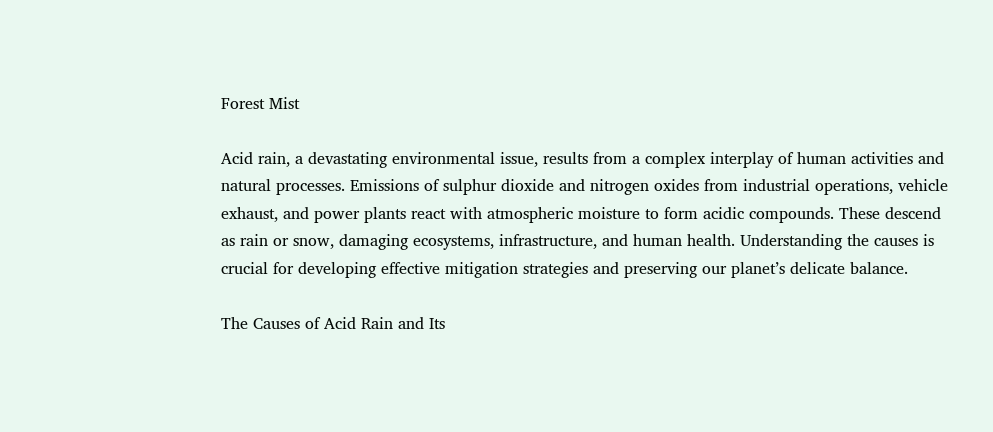Forest Mist

Acid rain, a devastating environmental issue, results from a complex interplay of human activities and natural processes. Emissions of sulphur dioxide and nitrogen oxides from industrial operations, vehicle exhaust, and power plants react with atmospheric moisture to form acidic compounds. These descend as rain or snow, damaging ecosystems, infrastructure, and human health. Understanding the causes is crucial for developing effective mitigation strategies and preserving our planet’s delicate balance.

The Causes of Acid Rain and Its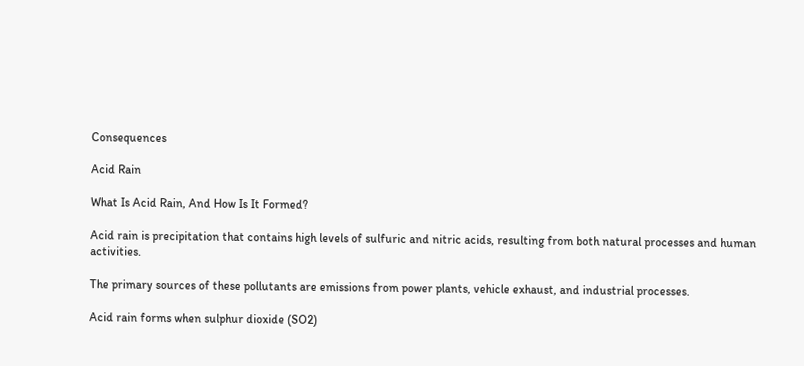Consequences

Acid Rain

What Is Acid Rain, And How Is It Formed?

Acid rain is precipitation that contains high levels of sulfuric and nitric acids, resulting from both natural processes and human activities.

The primary sources of these pollutants are emissions from power plants, vehicle exhaust, and industrial processes.

Acid rain forms when sulphur dioxide (SO2)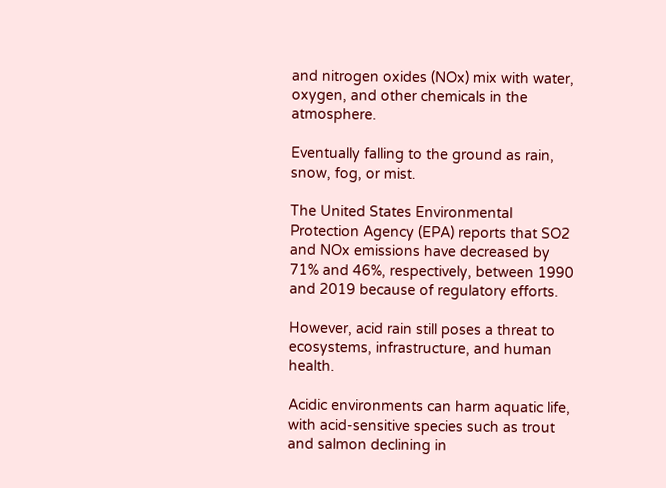and nitrogen oxides (NOx) mix with water, oxygen, and other chemicals in the atmosphere.

Eventually falling to the ground as rain, snow, fog, or mist.

The United States Environmental Protection Agency (EPA) reports that SO2 and NOx emissions have decreased by 71% and 46%, respectively, between 1990 and 2019 because of regulatory efforts.

However, acid rain still poses a threat to ecosystems, infrastructure, and human health.

Acidic environments can harm aquatic life, with acid-sensitive species such as trout and salmon declining in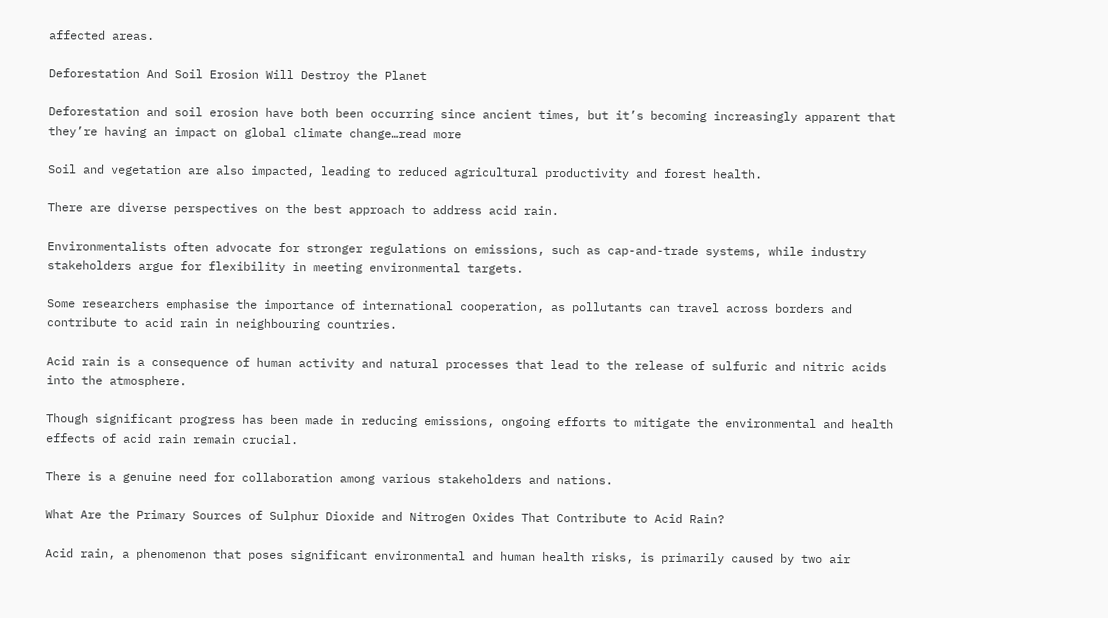affected areas.

Deforestation And Soil Erosion Will Destroy the Planet

Deforestation and soil erosion have both been occurring since ancient times, but it’s becoming increasingly apparent that they’re having an impact on global climate change…read more

Soil and vegetation are also impacted, leading to reduced agricultural productivity and forest health.

There are diverse perspectives on the best approach to address acid rain.

Environmentalists often advocate for stronger regulations on emissions, such as cap-and-trade systems, while industry stakeholders argue for flexibility in meeting environmental targets.

Some researchers emphasise the importance of international cooperation, as pollutants can travel across borders and contribute to acid rain in neighbouring countries.

Acid rain is a consequence of human activity and natural processes that lead to the release of sulfuric and nitric acids into the atmosphere.

Though significant progress has been made in reducing emissions, ongoing efforts to mitigate the environmental and health effects of acid rain remain crucial.

There is a genuine need for collaboration among various stakeholders and nations.

What Are the Primary Sources of Sulphur Dioxide and Nitrogen Oxides That Contribute to Acid Rain?

Acid rain, a phenomenon that poses significant environmental and human health risks, is primarily caused by two air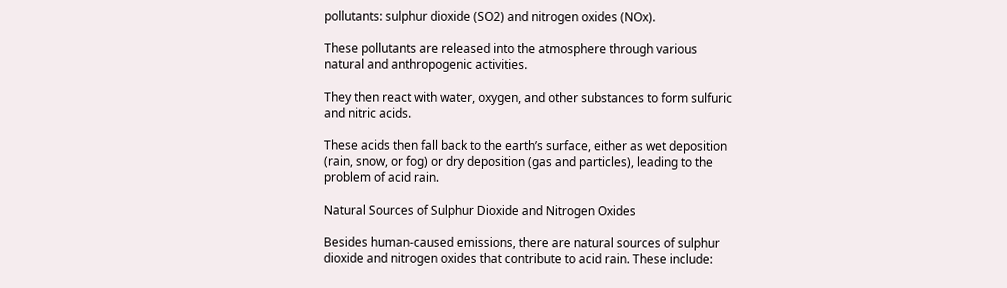pollutants: sulphur dioxide (SO2) and nitrogen oxides (NOx).

These pollutants are released into the atmosphere through various natural and anthropogenic activities.

They then react with water, oxygen, and other substances to form sulfuric and nitric acids.

These acids then fall back to the earth’s surface, either as wet deposition (rain, snow, or fog) or dry deposition (gas and particles), leading to the problem of acid rain.

Natural Sources of Sulphur Dioxide and Nitrogen Oxides

Besides human-caused emissions, there are natural sources of sulphur dioxide and nitrogen oxides that contribute to acid rain. These include: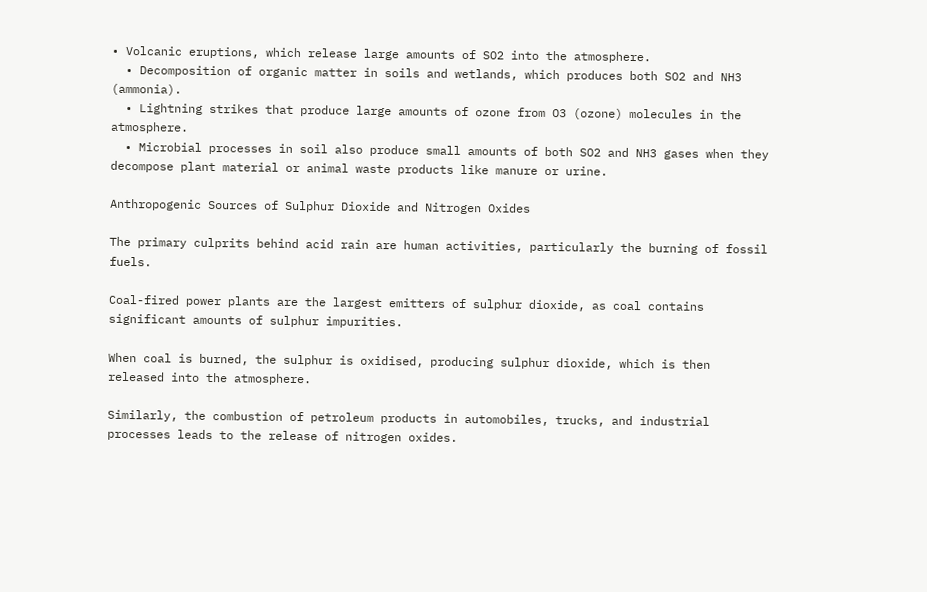• Volcanic eruptions, which release large amounts of SO2 into the atmosphere.
  • Decomposition of organic matter in soils and wetlands, which produces both SO2 and NH3 (ammonia).
  • Lightning strikes that produce large amounts of ozone from O3 (ozone) molecules in the atmosphere.
  • Microbial processes in soil also produce small amounts of both SO2 and NH3 gases when they decompose plant material or animal waste products like manure or urine.

Anthropogenic Sources of Sulphur Dioxide and Nitrogen Oxides

The primary culprits behind acid rain are human activities, particularly the burning of fossil fuels.

Coal-fired power plants are the largest emitters of sulphur dioxide, as coal contains significant amounts of sulphur impurities.

When coal is burned, the sulphur is oxidised, producing sulphur dioxide, which is then released into the atmosphere.

Similarly, the combustion of petroleum products in automobiles, trucks, and industrial processes leads to the release of nitrogen oxides.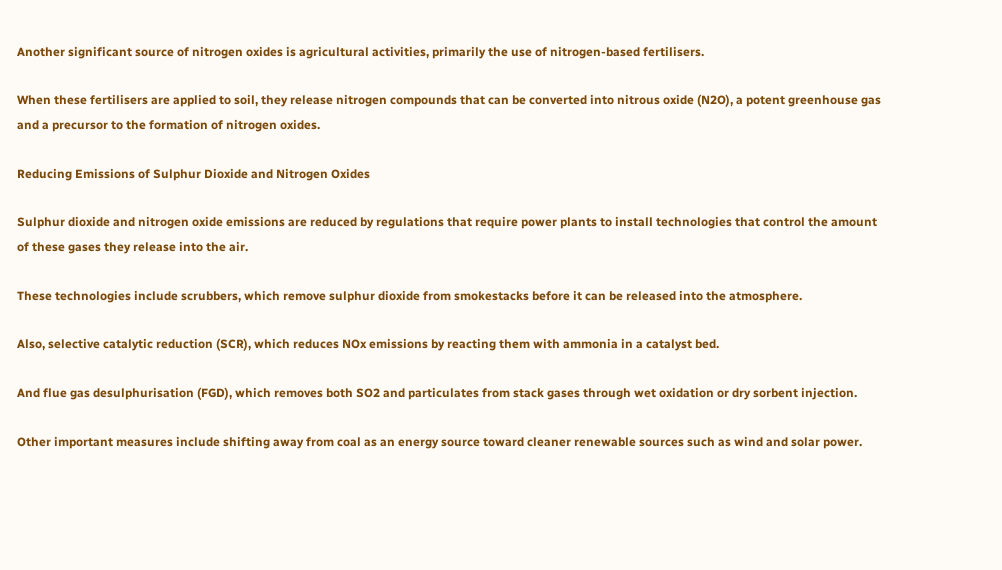Another significant source of nitrogen oxides is agricultural activities, primarily the use of nitrogen-based fertilisers.

When these fertilisers are applied to soil, they release nitrogen compounds that can be converted into nitrous oxide (N2O), a potent greenhouse gas and a precursor to the formation of nitrogen oxides.

Reducing Emissions of Sulphur Dioxide and Nitrogen Oxides

Sulphur dioxide and nitrogen oxide emissions are reduced by regulations that require power plants to install technologies that control the amount of these gases they release into the air.

These technologies include scrubbers, which remove sulphur dioxide from smokestacks before it can be released into the atmosphere.

Also, selective catalytic reduction (SCR), which reduces NOx emissions by reacting them with ammonia in a catalyst bed.

And flue gas desulphurisation (FGD), which removes both SO2 and particulates from stack gases through wet oxidation or dry sorbent injection.

Other important measures include shifting away from coal as an energy source toward cleaner renewable sources such as wind and solar power.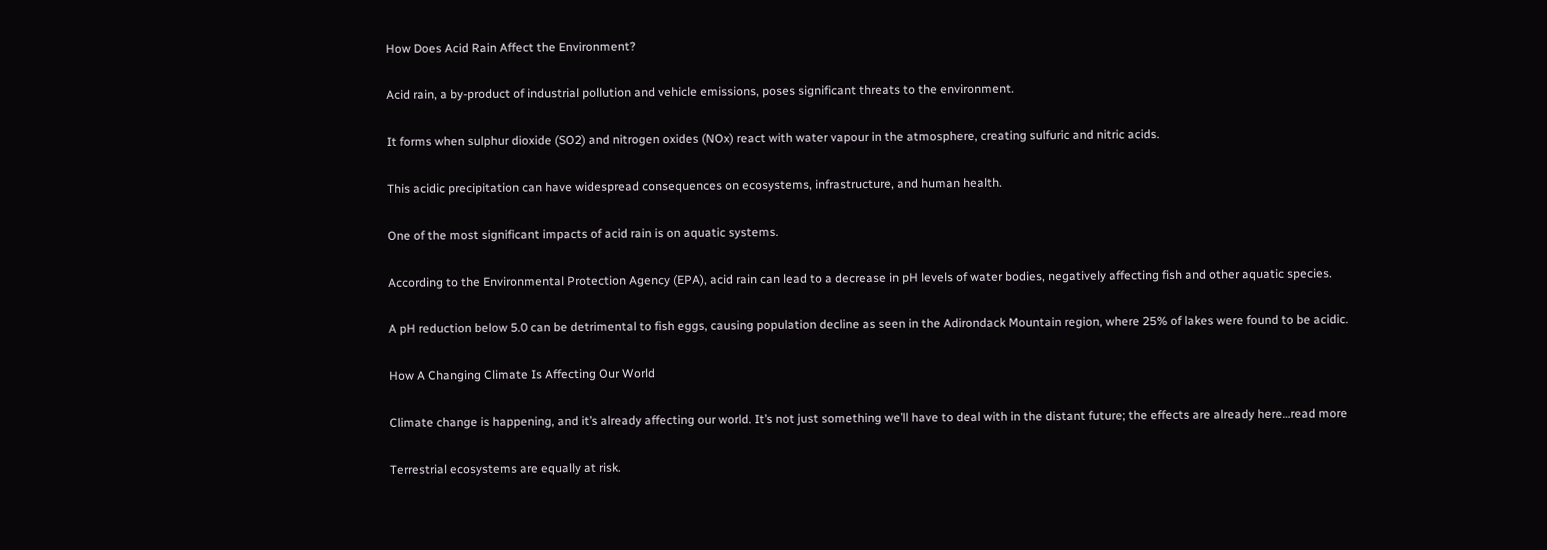How Does Acid Rain Affect the Environment?

Acid rain, a by-product of industrial pollution and vehicle emissions, poses significant threats to the environment.

It forms when sulphur dioxide (SO2) and nitrogen oxides (NOx) react with water vapour in the atmosphere, creating sulfuric and nitric acids.

This acidic precipitation can have widespread consequences on ecosystems, infrastructure, and human health.

One of the most significant impacts of acid rain is on aquatic systems.

According to the Environmental Protection Agency (EPA), acid rain can lead to a decrease in pH levels of water bodies, negatively affecting fish and other aquatic species.

A pH reduction below 5.0 can be detrimental to fish eggs, causing population decline as seen in the Adirondack Mountain region, where 25% of lakes were found to be acidic.

How A Changing Climate Is Affecting Our World

Climate change is happening, and it’s already affecting our world. It’s not just something we’ll have to deal with in the distant future; the effects are already here…read more

Terrestrial ecosystems are equally at risk.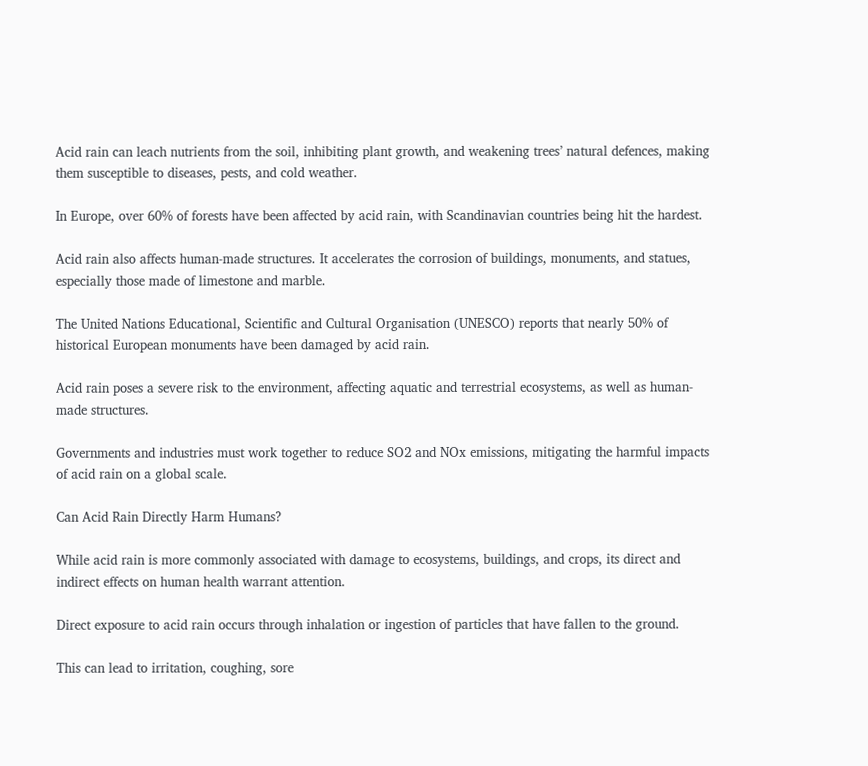Acid rain can leach nutrients from the soil, inhibiting plant growth, and weakening trees’ natural defences, making them susceptible to diseases, pests, and cold weather.

In Europe, over 60% of forests have been affected by acid rain, with Scandinavian countries being hit the hardest.

Acid rain also affects human-made structures. It accelerates the corrosion of buildings, monuments, and statues, especially those made of limestone and marble.

The United Nations Educational, Scientific and Cultural Organisation (UNESCO) reports that nearly 50% of historical European monuments have been damaged by acid rain.

Acid rain poses a severe risk to the environment, affecting aquatic and terrestrial ecosystems, as well as human-made structures.

Governments and industries must work together to reduce SO2 and NOx emissions, mitigating the harmful impacts of acid rain on a global scale.

Can Acid Rain Directly Harm Humans?

While acid rain is more commonly associated with damage to ecosystems, buildings, and crops, its direct and indirect effects on human health warrant attention.

Direct exposure to acid rain occurs through inhalation or ingestion of particles that have fallen to the ground.

This can lead to irritation, coughing, sore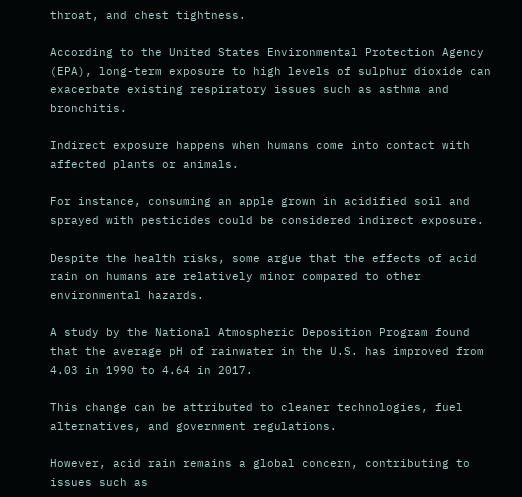throat, and chest tightness.

According to the United States Environmental Protection Agency (EPA), long-term exposure to high levels of sulphur dioxide can exacerbate existing respiratory issues such as asthma and bronchitis.

Indirect exposure happens when humans come into contact with affected plants or animals.

For instance, consuming an apple grown in acidified soil and sprayed with pesticides could be considered indirect exposure.

Despite the health risks, some argue that the effects of acid rain on humans are relatively minor compared to other environmental hazards.

A study by the National Atmospheric Deposition Program found that the average pH of rainwater in the U.S. has improved from 4.03 in 1990 to 4.64 in 2017.

This change can be attributed to cleaner technologies, fuel alternatives, and government regulations.

However, acid rain remains a global concern, contributing to issues such as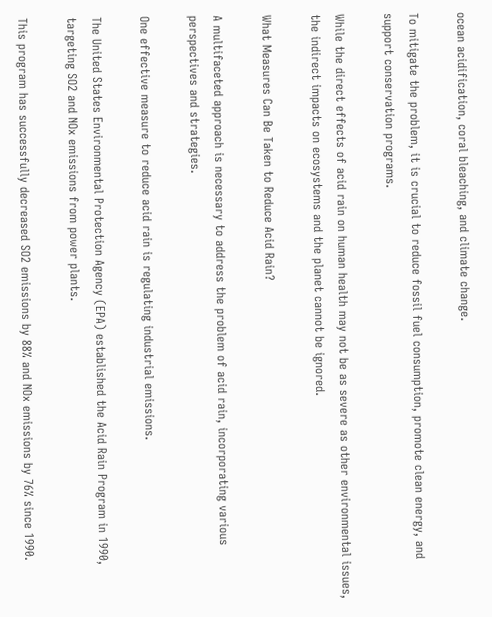ocean acidification, coral bleaching, and climate change.

To mitigate the problem, it is crucial to reduce fossil fuel consumption, promote clean energy, and support conservation programs.

While the direct effects of acid rain on human health may not be as severe as other environmental issues, the indirect impacts on ecosystems and the planet cannot be ignored.

What Measures Can Be Taken to Reduce Acid Rain?

A multifaceted approach is necessary to address the problem of acid rain, incorporating various perspectives and strategies.

One effective measure to reduce acid rain is regulating industrial emissions.

The United States Environmental Protection Agency (EPA) established the Acid Rain Program in 1990, targeting SO2 and NOx emissions from power plants.

This program has successfully decreased SO2 emissions by 88% and NOx emissions by 76% since 1990.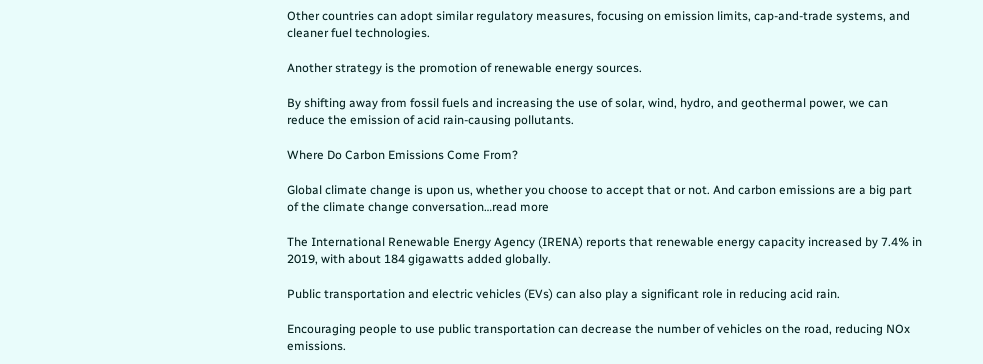Other countries can adopt similar regulatory measures, focusing on emission limits, cap-and-trade systems, and cleaner fuel technologies.

Another strategy is the promotion of renewable energy sources.

By shifting away from fossil fuels and increasing the use of solar, wind, hydro, and geothermal power, we can reduce the emission of acid rain-causing pollutants.

Where Do Carbon Emissions Come From?

Global climate change is upon us, whether you choose to accept that or not. And carbon emissions are a big part of the climate change conversation…read more

The International Renewable Energy Agency (IRENA) reports that renewable energy capacity increased by 7.4% in 2019, with about 184 gigawatts added globally.

Public transportation and electric vehicles (EVs) can also play a significant role in reducing acid rain.

Encouraging people to use public transportation can decrease the number of vehicles on the road, reducing NOx emissions.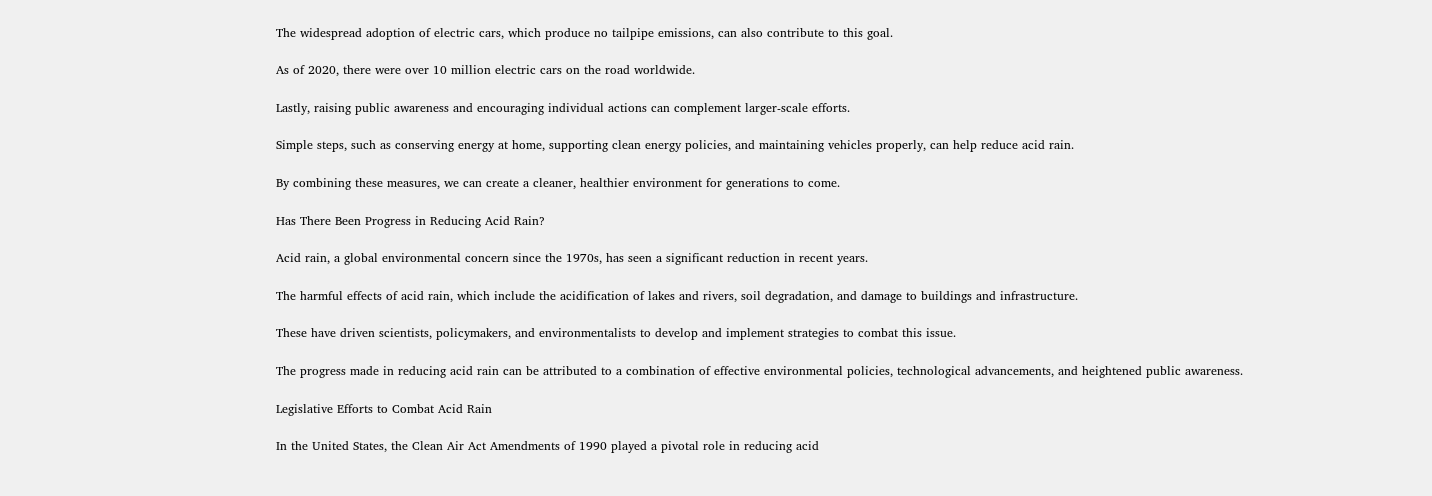The widespread adoption of electric cars, which produce no tailpipe emissions, can also contribute to this goal.

As of 2020, there were over 10 million electric cars on the road worldwide.

Lastly, raising public awareness and encouraging individual actions can complement larger-scale efforts.

Simple steps, such as conserving energy at home, supporting clean energy policies, and maintaining vehicles properly, can help reduce acid rain.

By combining these measures, we can create a cleaner, healthier environment for generations to come.

Has There Been Progress in Reducing Acid Rain?

Acid rain, a global environmental concern since the 1970s, has seen a significant reduction in recent years.

The harmful effects of acid rain, which include the acidification of lakes and rivers, soil degradation, and damage to buildings and infrastructure.

These have driven scientists, policymakers, and environmentalists to develop and implement strategies to combat this issue.

The progress made in reducing acid rain can be attributed to a combination of effective environmental policies, technological advancements, and heightened public awareness.

Legislative Efforts to Combat Acid Rain

In the United States, the Clean Air Act Amendments of 1990 played a pivotal role in reducing acid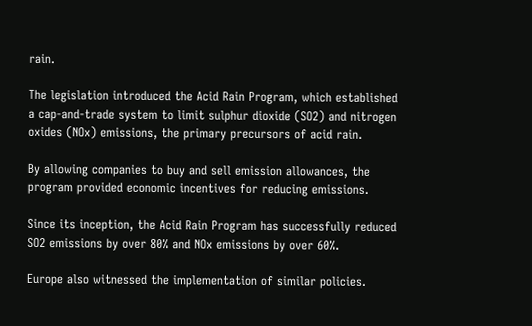rain.

The legislation introduced the Acid Rain Program, which established a cap-and-trade system to limit sulphur dioxide (SO2) and nitrogen oxides (NOx) emissions, the primary precursors of acid rain.

By allowing companies to buy and sell emission allowances, the program provided economic incentives for reducing emissions.

Since its inception, the Acid Rain Program has successfully reduced SO2 emissions by over 80% and NOx emissions by over 60%.

Europe also witnessed the implementation of similar policies.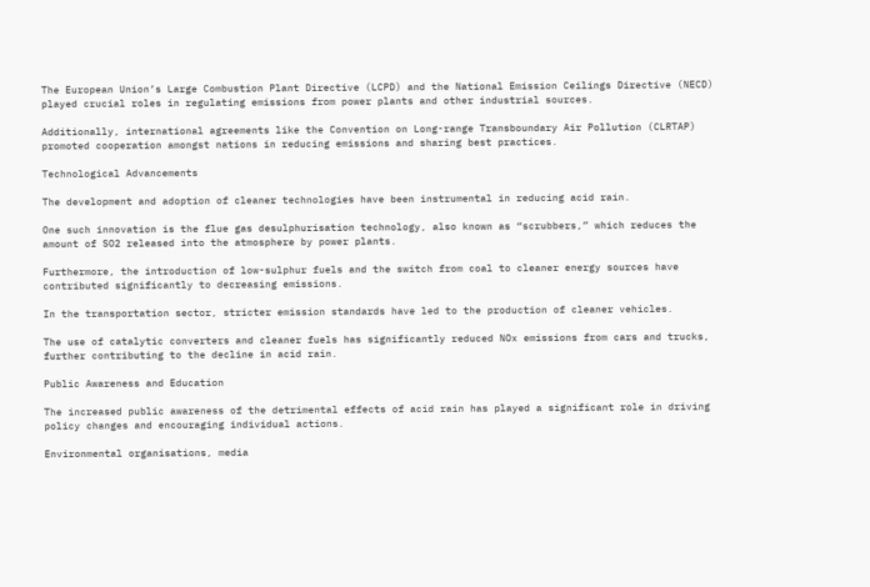The European Union’s Large Combustion Plant Directive (LCPD) and the National Emission Ceilings Directive (NECD) played crucial roles in regulating emissions from power plants and other industrial sources.

Additionally, international agreements like the Convention on Long-range Transboundary Air Pollution (CLRTAP) promoted cooperation amongst nations in reducing emissions and sharing best practices.

Technological Advancements

The development and adoption of cleaner technologies have been instrumental in reducing acid rain.

One such innovation is the flue gas desulphurisation technology, also known as “scrubbers,” which reduces the amount of SO2 released into the atmosphere by power plants.

Furthermore, the introduction of low-sulphur fuels and the switch from coal to cleaner energy sources have contributed significantly to decreasing emissions.

In the transportation sector, stricter emission standards have led to the production of cleaner vehicles.

The use of catalytic converters and cleaner fuels has significantly reduced NOx emissions from cars and trucks, further contributing to the decline in acid rain.

Public Awareness and Education

The increased public awareness of the detrimental effects of acid rain has played a significant role in driving policy changes and encouraging individual actions.

Environmental organisations, media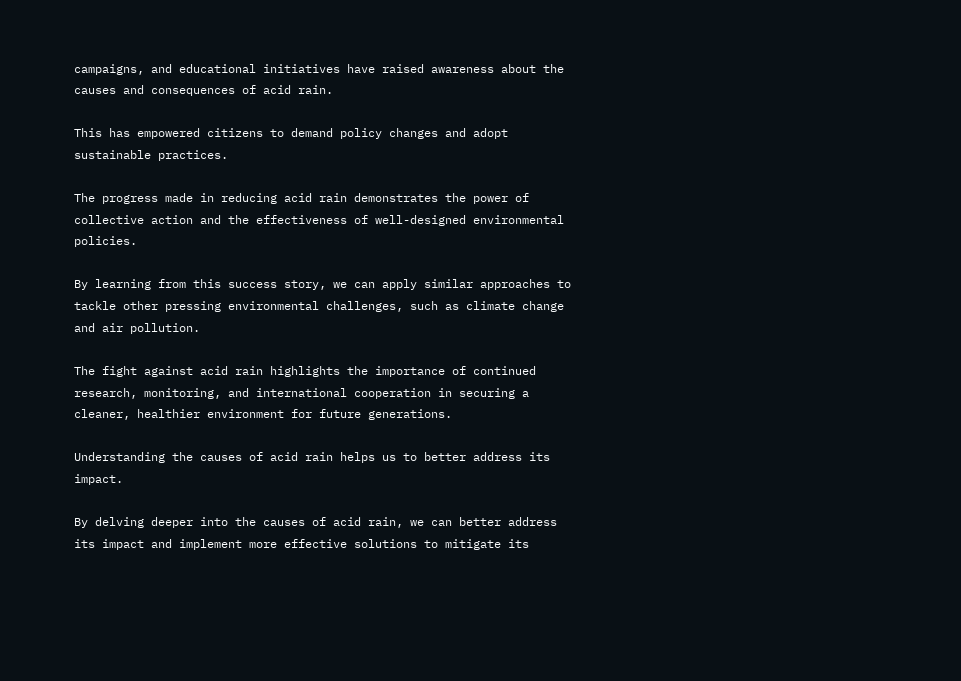campaigns, and educational initiatives have raised awareness about the causes and consequences of acid rain.

This has empowered citizens to demand policy changes and adopt sustainable practices.

The progress made in reducing acid rain demonstrates the power of collective action and the effectiveness of well-designed environmental policies.

By learning from this success story, we can apply similar approaches to tackle other pressing environmental challenges, such as climate change and air pollution.

The fight against acid rain highlights the importance of continued research, monitoring, and international cooperation in securing a cleaner, healthier environment for future generations.

Understanding the causes of acid rain helps us to better address its impact.

By delving deeper into the causes of acid rain, we can better address its impact and implement more effective solutions to mitigate its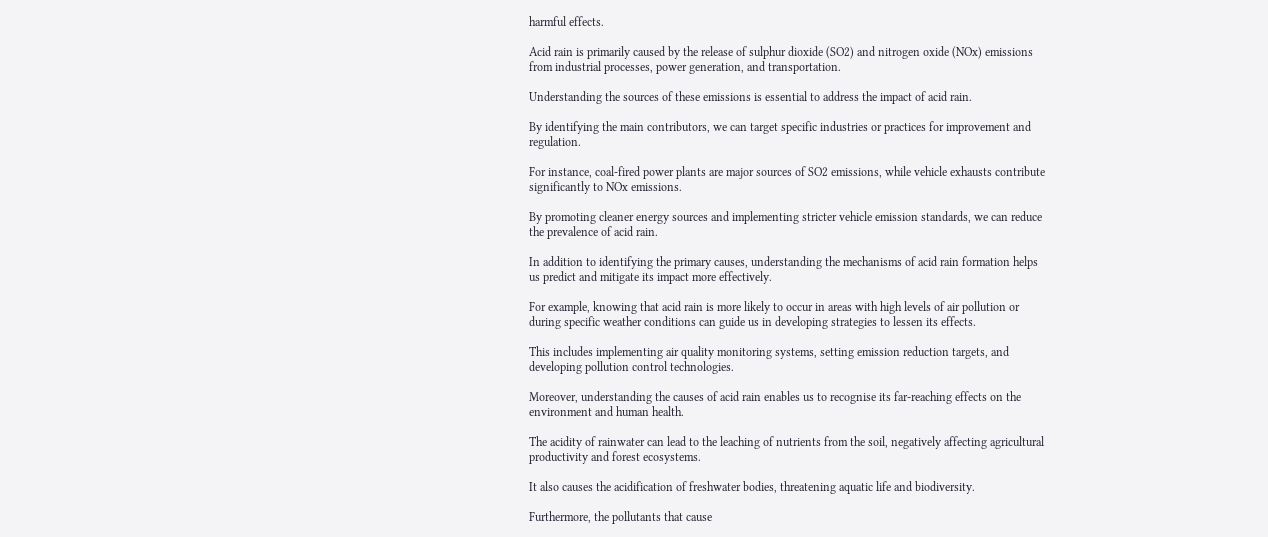harmful effects.

Acid rain is primarily caused by the release of sulphur dioxide (SO2) and nitrogen oxide (NOx) emissions from industrial processes, power generation, and transportation.

Understanding the sources of these emissions is essential to address the impact of acid rain.

By identifying the main contributors, we can target specific industries or practices for improvement and regulation.

For instance, coal-fired power plants are major sources of SO2 emissions, while vehicle exhausts contribute significantly to NOx emissions.

By promoting cleaner energy sources and implementing stricter vehicle emission standards, we can reduce the prevalence of acid rain.

In addition to identifying the primary causes, understanding the mechanisms of acid rain formation helps us predict and mitigate its impact more effectively.

For example, knowing that acid rain is more likely to occur in areas with high levels of air pollution or during specific weather conditions can guide us in developing strategies to lessen its effects.

This includes implementing air quality monitoring systems, setting emission reduction targets, and developing pollution control technologies.

Moreover, understanding the causes of acid rain enables us to recognise its far-reaching effects on the environment and human health.

The acidity of rainwater can lead to the leaching of nutrients from the soil, negatively affecting agricultural productivity and forest ecosystems.

It also causes the acidification of freshwater bodies, threatening aquatic life and biodiversity.

Furthermore, the pollutants that cause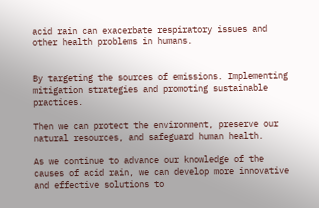acid rain can exacerbate respiratory issues and other health problems in humans.


By targeting the sources of emissions. Implementing mitigation strategies and promoting sustainable practices.

Then we can protect the environment, preserve our natural resources, and safeguard human health.

As we continue to advance our knowledge of the causes of acid rain, we can develop more innovative and effective solutions to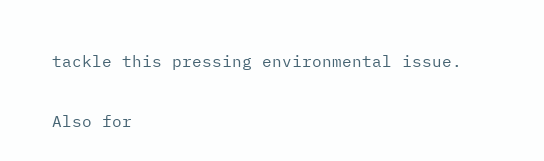tackle this pressing environmental issue.

Also for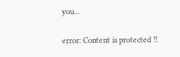you...

error: Content is protected !!